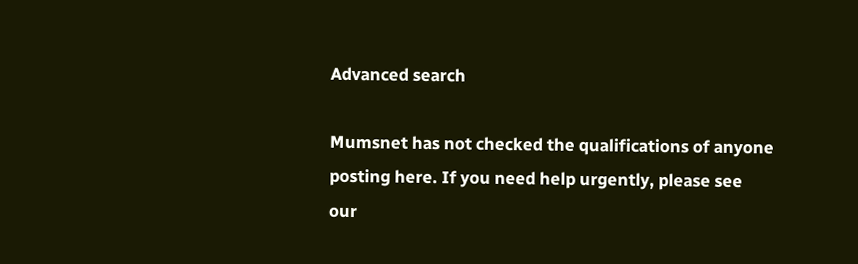Advanced search

Mumsnet has not checked the qualifications of anyone posting here. If you need help urgently, please see our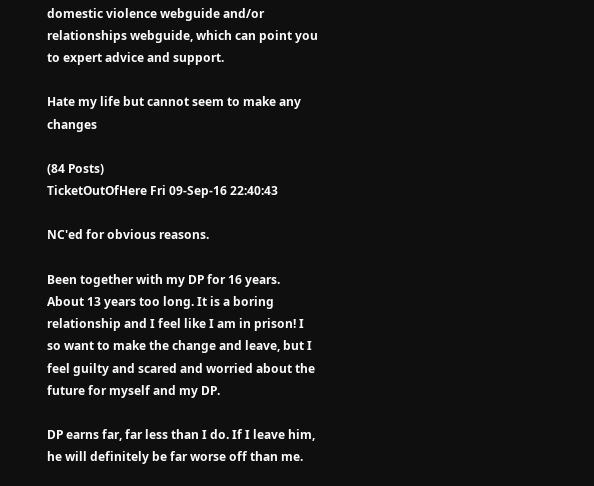domestic violence webguide and/or relationships webguide, which can point you to expert advice and support.

Hate my life but cannot seem to make any changes

(84 Posts)
TicketOutOfHere Fri 09-Sep-16 22:40:43

NC'ed for obvious reasons.

Been together with my DP for 16 years. About 13 years too long. It is a boring relationship and I feel like I am in prison! I so want to make the change and leave, but I feel guilty and scared and worried about the future for myself and my DP.

DP earns far, far less than I do. If I leave him, he will definitely be far worse off than me.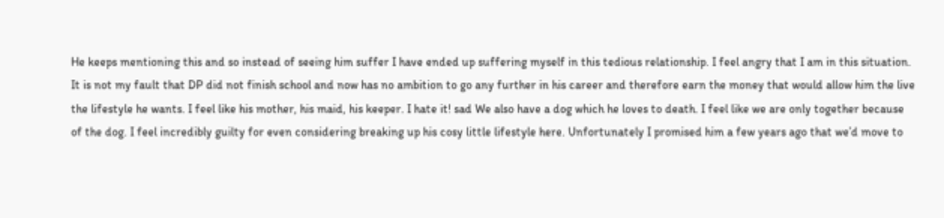He keeps mentioning this and so instead of seeing him suffer I have ended up suffering myself in this tedious relationship. I feel angry that I am in this situation. It is not my fault that DP did not finish school and now has no ambition to go any further in his career and therefore earn the money that would allow him the live the lifestyle he wants. I feel like his mother, his maid, his keeper. I hate it! sad We also have a dog which he loves to death. I feel like we are only together because of the dog. I feel incredibly guilty for even considering breaking up his cosy little lifestyle here. Unfortunately I promised him a few years ago that we’d move to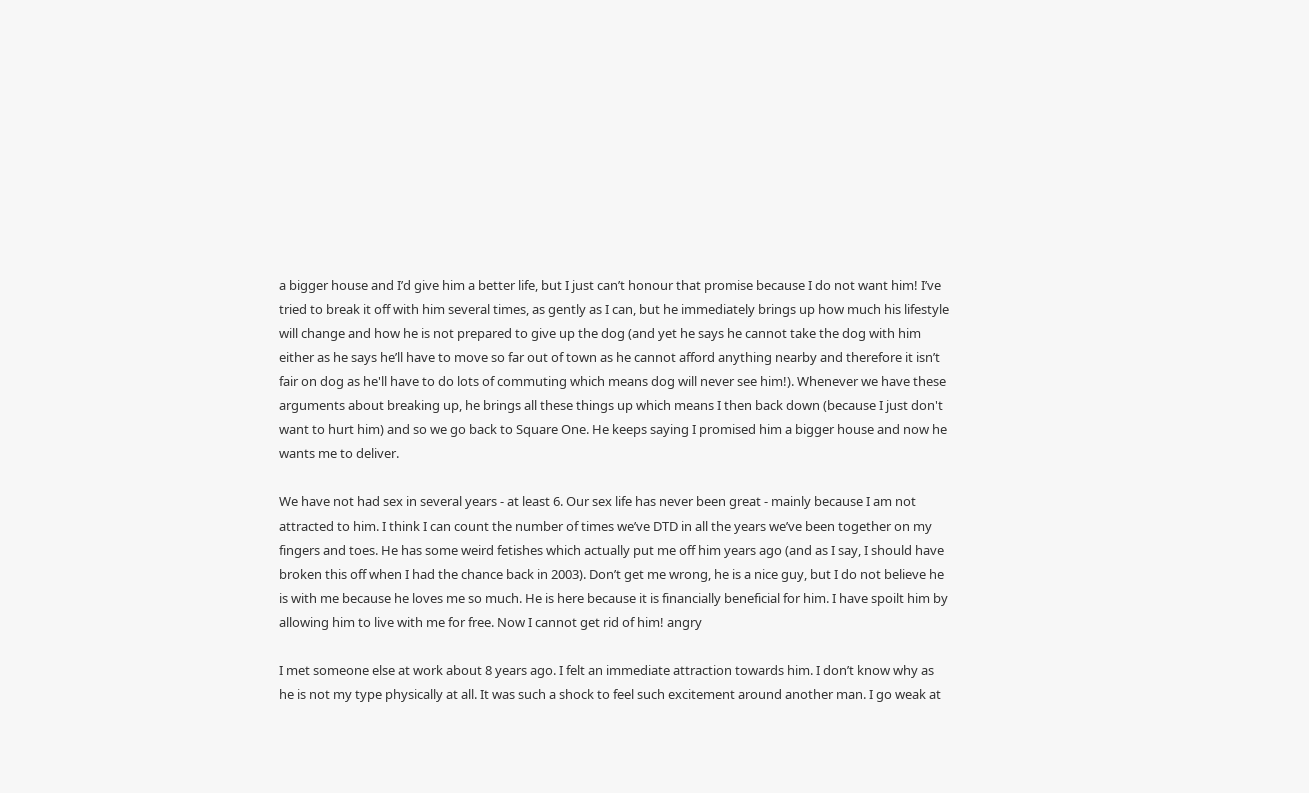a bigger house and I’d give him a better life, but I just can’t honour that promise because I do not want him! I’ve tried to break it off with him several times, as gently as I can, but he immediately brings up how much his lifestyle will change and how he is not prepared to give up the dog (and yet he says he cannot take the dog with him either as he says he’ll have to move so far out of town as he cannot afford anything nearby and therefore it isn’t fair on dog as he'll have to do lots of commuting which means dog will never see him!). Whenever we have these arguments about breaking up, he brings all these things up which means I then back down (because I just don't want to hurt him) and so we go back to Square One. He keeps saying I promised him a bigger house and now he wants me to deliver.

We have not had sex in several years - at least 6. Our sex life has never been great - mainly because I am not attracted to him. I think I can count the number of times we’ve DTD in all the years we’ve been together on my fingers and toes. He has some weird fetishes which actually put me off him years ago (and as I say, I should have broken this off when I had the chance back in 2003). Don’t get me wrong, he is a nice guy, but I do not believe he is with me because he loves me so much. He is here because it is financially beneficial for him. I have spoilt him by allowing him to live with me for free. Now I cannot get rid of him! angry

I met someone else at work about 8 years ago. I felt an immediate attraction towards him. I don’t know why as he is not my type physically at all. It was such a shock to feel such excitement around another man. I go weak at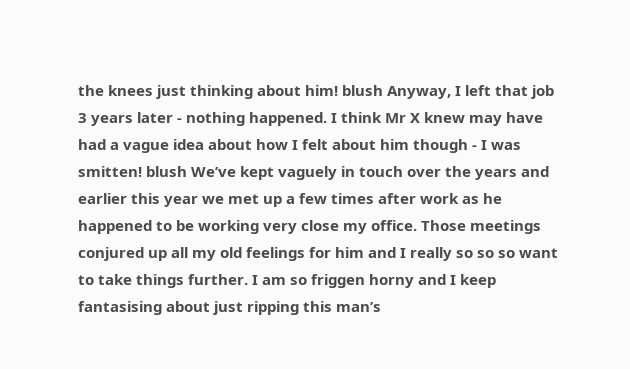the knees just thinking about him! blush Anyway, I left that job 3 years later - nothing happened. I think Mr X knew may have had a vague idea about how I felt about him though - I was smitten! blush We’ve kept vaguely in touch over the years and earlier this year we met up a few times after work as he happened to be working very close my office. Those meetings conjured up all my old feelings for him and I really so so so want to take things further. I am so friggen horny and I keep fantasising about just ripping this man’s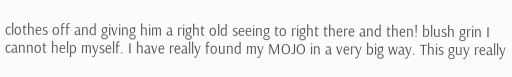clothes off and giving him a right old seeing to right there and then! blush grin I cannot help myself. I have really found my MOJO in a very big way. This guy really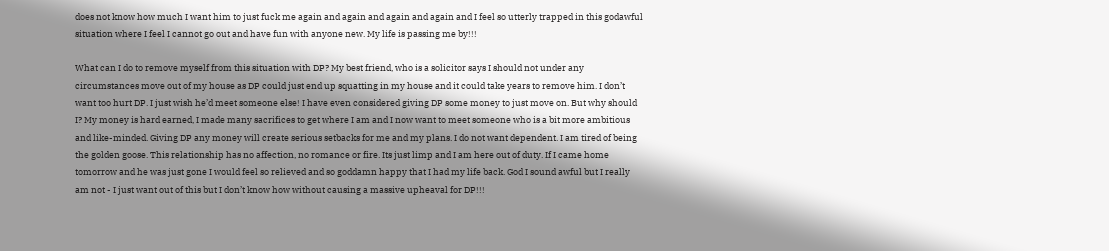does not know how much I want him to just fuck me again and again and again and again and I feel so utterly trapped in this godawful situation where I feel I cannot go out and have fun with anyone new. My life is passing me by!!!

What can I do to remove myself from this situation with DP? My best friend, who is a solicitor says I should not under any circumstances move out of my house as DP could just end up squatting in my house and it could take years to remove him. I don’t want too hurt DP. I just wish he’d meet someone else! I have even considered giving DP some money to just move on. But why should I? My money is hard earned, I made many sacrifices to get where I am and I now want to meet someone who is a bit more ambitious and like-minded. Giving DP any money will create serious setbacks for me and my plans. I do not want dependent. I am tired of being the golden goose. This relationship has no affection, no romance or fire. Its just limp and I am here out of duty. If I came home tomorrow and he was just gone I would feel so relieved and so goddamn happy that I had my life back. God I sound awful but I really am not - I just want out of this but I don’t know how without causing a massive upheaval for DP!!!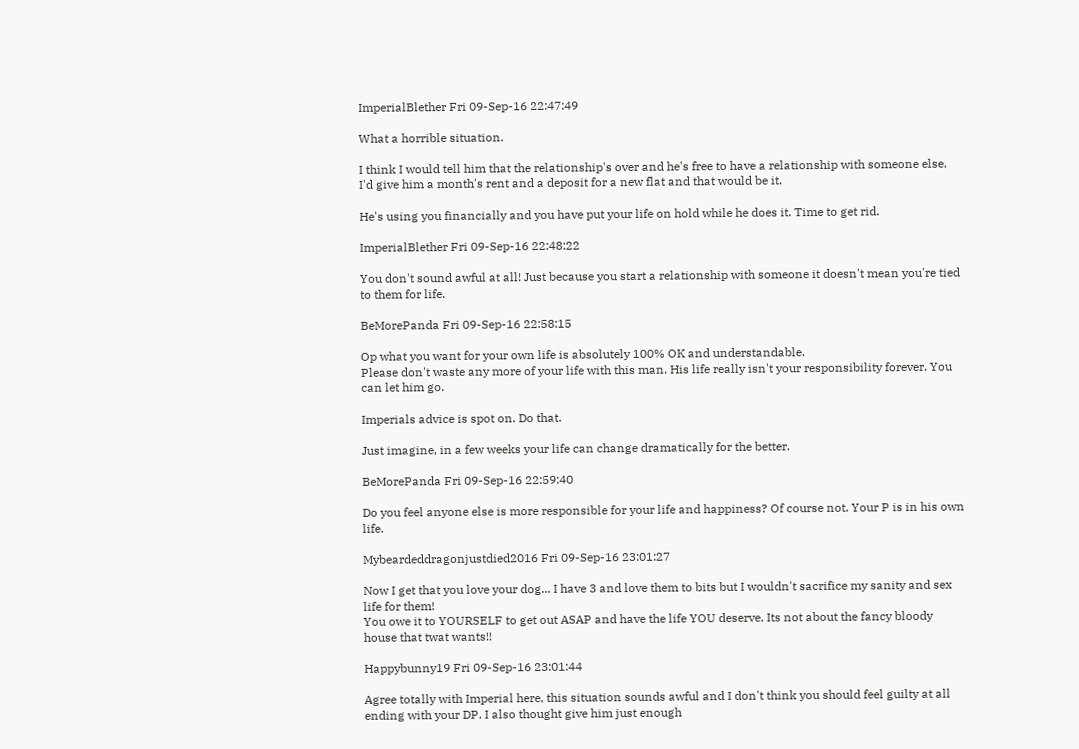ImperialBlether Fri 09-Sep-16 22:47:49

What a horrible situation.

I think I would tell him that the relationship's over and he's free to have a relationship with someone else. I'd give him a month's rent and a deposit for a new flat and that would be it.

He's using you financially and you have put your life on hold while he does it. Time to get rid.

ImperialBlether Fri 09-Sep-16 22:48:22

You don't sound awful at all! Just because you start a relationship with someone it doesn't mean you're tied to them for life.

BeMorePanda Fri 09-Sep-16 22:58:15

Op what you want for your own life is absolutely 100% OK and understandable.
Please don't waste any more of your life with this man. His life really isn't your responsibility forever. You can let him go.

Imperials advice is spot on. Do that.

Just imagine, in a few weeks your life can change dramatically for the better.

BeMorePanda Fri 09-Sep-16 22:59:40

Do you feel anyone else is more responsible for your life and happiness? Of course not. Your P is in his own life.

Mybeardeddragonjustdied2016 Fri 09-Sep-16 23:01:27

Now I get that you love your dog... I have 3 and love them to bits but I wouldn't sacrifice my sanity and sex life for them!
You owe it to YOURSELF to get out ASAP and have the life YOU deserve. Its not about the fancy bloody house that twat wants!!

Happybunny19 Fri 09-Sep-16 23:01:44

Agree totally with Imperial here, this situation sounds awful and I don't think you should feel guilty at all ending with your DP. I also thought give him just enough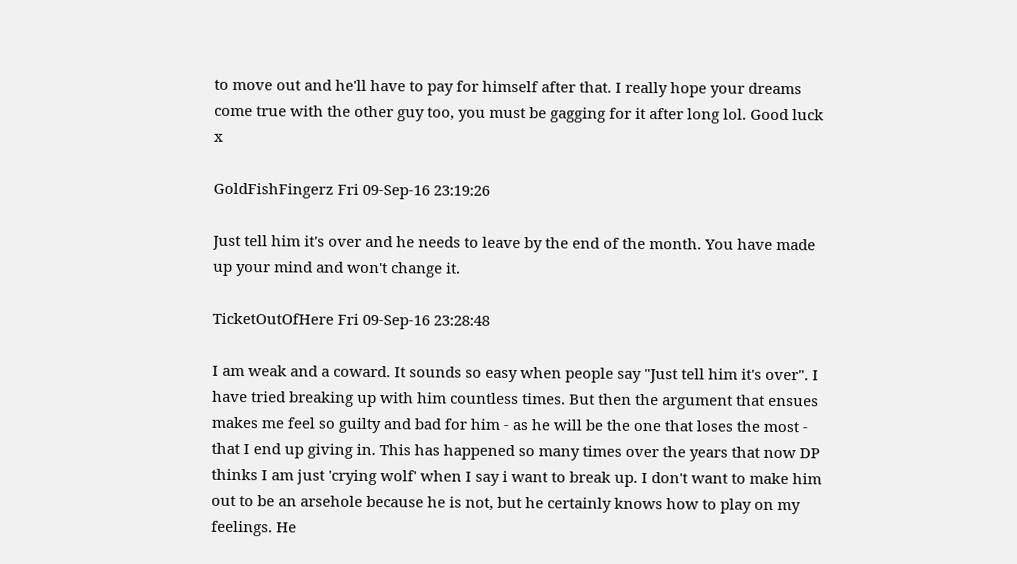to move out and he'll have to pay for himself after that. I really hope your dreams come true with the other guy too, you must be gagging for it after long lol. Good luck x

GoldFishFingerz Fri 09-Sep-16 23:19:26

Just tell him it's over and he needs to leave by the end of the month. You have made up your mind and won't change it.

TicketOutOfHere Fri 09-Sep-16 23:28:48

I am weak and a coward. It sounds so easy when people say "Just tell him it's over". I have tried breaking up with him countless times. But then the argument that ensues makes me feel so guilty and bad for him - as he will be the one that loses the most - that I end up giving in. This has happened so many times over the years that now DP thinks I am just 'crying wolf' when I say i want to break up. I don't want to make him out to be an arsehole because he is not, but he certainly knows how to play on my feelings. He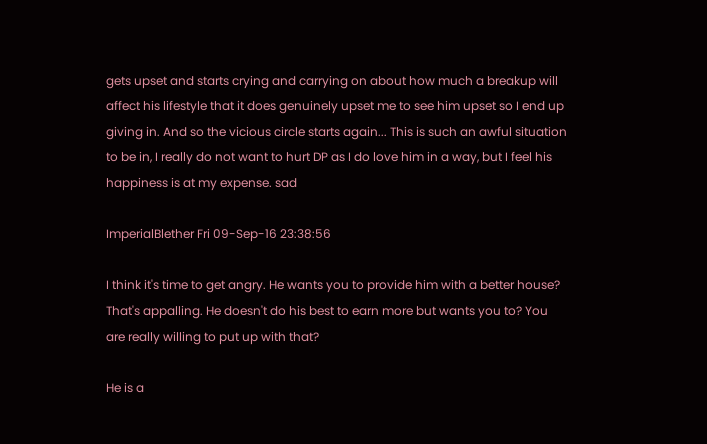gets upset and starts crying and carrying on about how much a breakup will affect his lifestyle that it does genuinely upset me to see him upset so I end up giving in. And so the vicious circle starts again... This is such an awful situation to be in, I really do not want to hurt DP as I do love him in a way, but I feel his happiness is at my expense. sad

ImperialBlether Fri 09-Sep-16 23:38:56

I think it's time to get angry. He wants you to provide him with a better house? That's appalling. He doesn't do his best to earn more but wants you to? You are really willing to put up with that?

He is a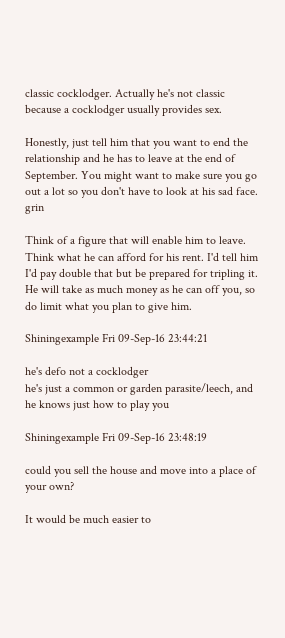classic cocklodger. Actually he's not classic because a cocklodger usually provides sex.

Honestly, just tell him that you want to end the relationship and he has to leave at the end of September. You might want to make sure you go out a lot so you don't have to look at his sad face. grin

Think of a figure that will enable him to leave. Think what he can afford for his rent. I'd tell him I'd pay double that but be prepared for tripling it. He will take as much money as he can off you, so do limit what you plan to give him.

Shiningexample Fri 09-Sep-16 23:44:21

he's defo not a cocklodger
he's just a common or garden parasite/leech, and he knows just how to play you

Shiningexample Fri 09-Sep-16 23:48:19

could you sell the house and move into a place of your own?

It would be much easier to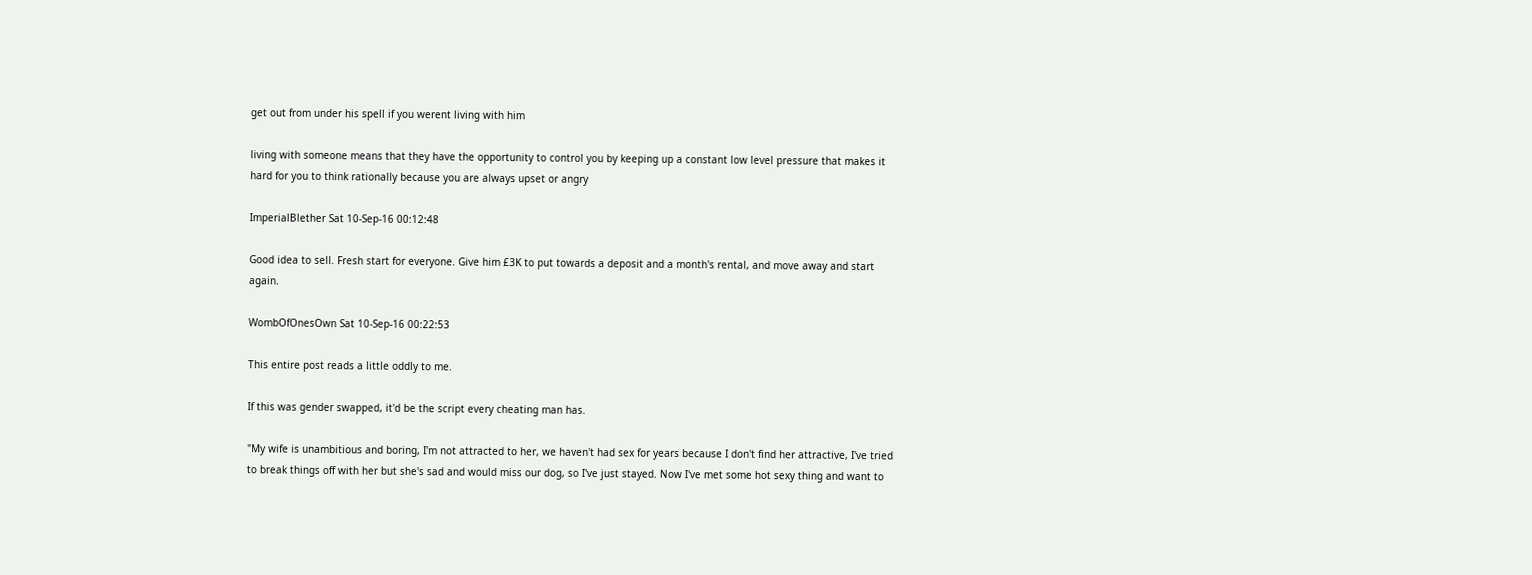get out from under his spell if you werent living with him

living with someone means that they have the opportunity to control you by keeping up a constant low level pressure that makes it hard for you to think rationally because you are always upset or angry

ImperialBlether Sat 10-Sep-16 00:12:48

Good idea to sell. Fresh start for everyone. Give him £3K to put towards a deposit and a month's rental, and move away and start again.

WombOfOnesOwn Sat 10-Sep-16 00:22:53

This entire post reads a little oddly to me.

If this was gender swapped, it'd be the script every cheating man has.

"My wife is unambitious and boring, I'm not attracted to her, we haven't had sex for years because I don't find her attractive, I've tried to break things off with her but she's sad and would miss our dog, so I've just stayed. Now I've met some hot sexy thing and want to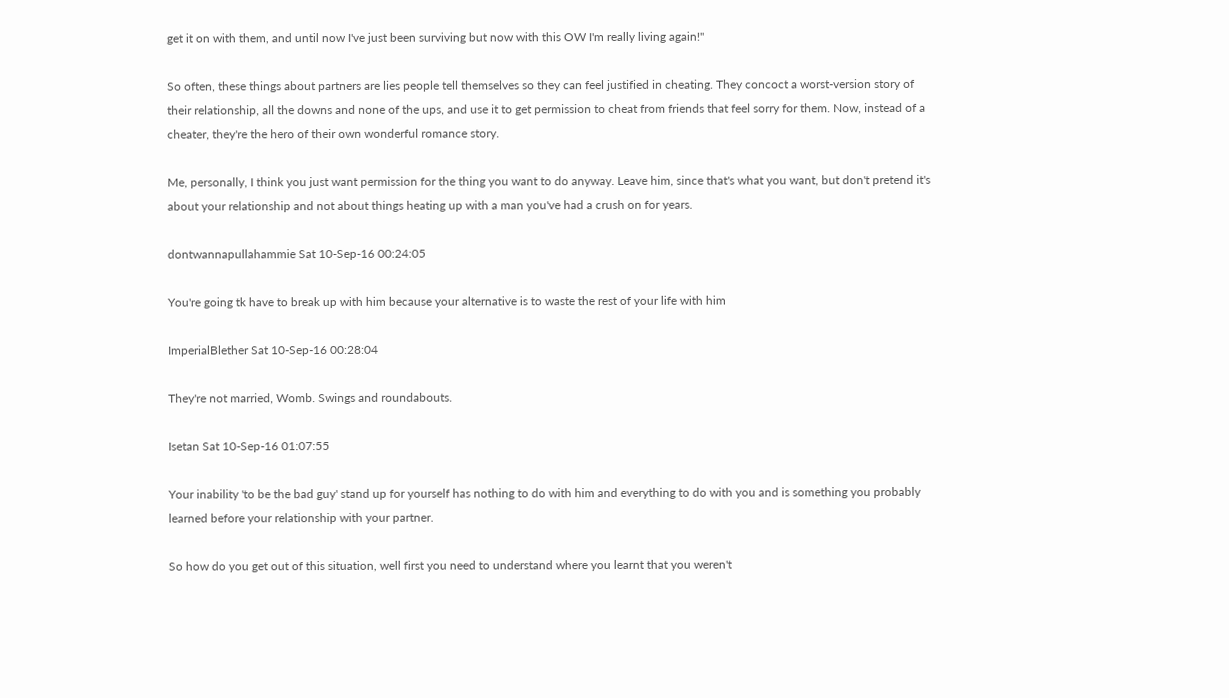get it on with them, and until now I've just been surviving but now with this OW I'm really living again!"

So often, these things about partners are lies people tell themselves so they can feel justified in cheating. They concoct a worst-version story of their relationship, all the downs and none of the ups, and use it to get permission to cheat from friends that feel sorry for them. Now, instead of a cheater, they're the hero of their own wonderful romance story.

Me, personally, I think you just want permission for the thing you want to do anyway. Leave him, since that's what you want, but don't pretend it's about your relationship and not about things heating up with a man you've had a crush on for years.

dontwannapullahammie Sat 10-Sep-16 00:24:05

You're going tk have to break up with him because your alternative is to waste the rest of your life with him

ImperialBlether Sat 10-Sep-16 00:28:04

They're not married, Womb. Swings and roundabouts.

Isetan Sat 10-Sep-16 01:07:55

Your inability 'to be the bad guy' stand up for yourself has nothing to do with him and everything to do with you and is something you probably learned before your relationship with your partner.

So how do you get out of this situation, well first you need to understand where you learnt that you weren't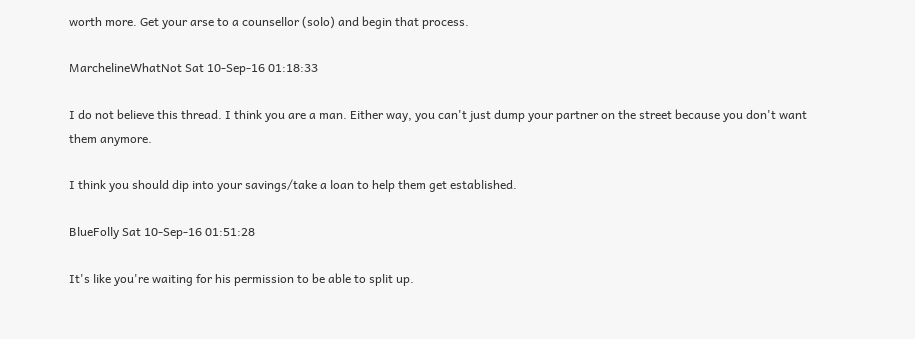worth more. Get your arse to a counsellor (solo) and begin that process.

MarchelineWhatNot Sat 10-Sep-16 01:18:33

I do not believe this thread. I think you are a man. Either way, you can't just dump your partner on the street because you don't want them anymore.

I think you should dip into your savings/take a loan to help them get established.

BlueFolly Sat 10-Sep-16 01:51:28

It's like you're waiting for his permission to be able to split up.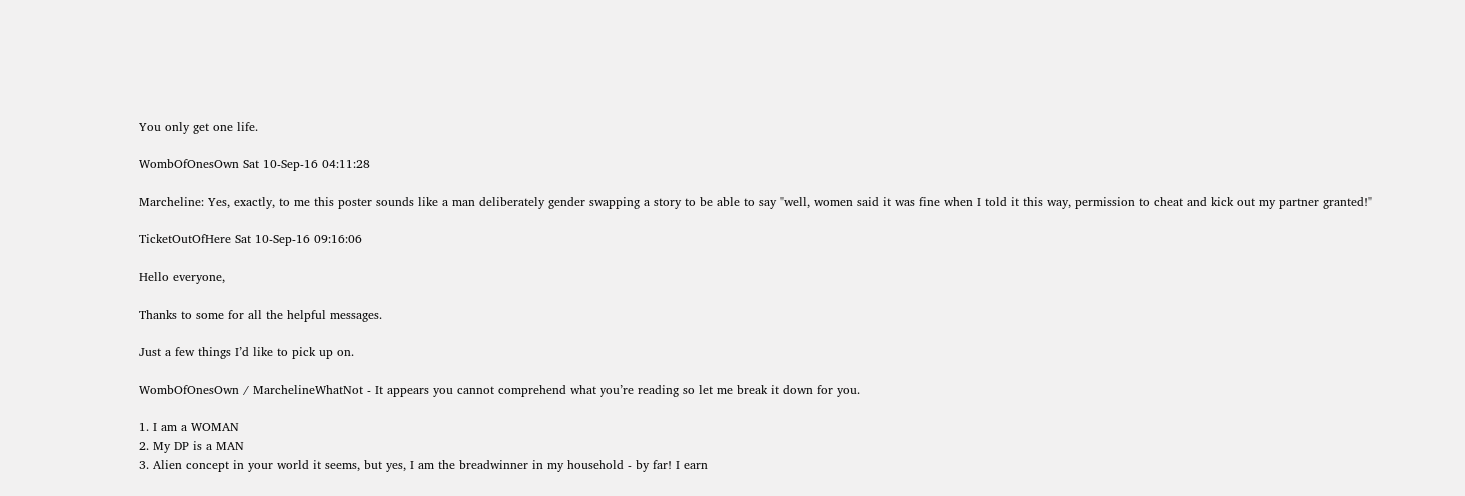You only get one life.

WombOfOnesOwn Sat 10-Sep-16 04:11:28

Marcheline: Yes, exactly, to me this poster sounds like a man deliberately gender swapping a story to be able to say "well, women said it was fine when I told it this way, permission to cheat and kick out my partner granted!"

TicketOutOfHere Sat 10-Sep-16 09:16:06

Hello everyone,

Thanks to some for all the helpful messages.

Just a few things I’d like to pick up on.

WombOfOnesOwn / MarchelineWhatNot - It appears you cannot comprehend what you’re reading so let me break it down for you.

1. I am a WOMAN
2. My DP is a MAN
3. Alien concept in your world it seems, but yes, I am the breadwinner in my household - by far! I earn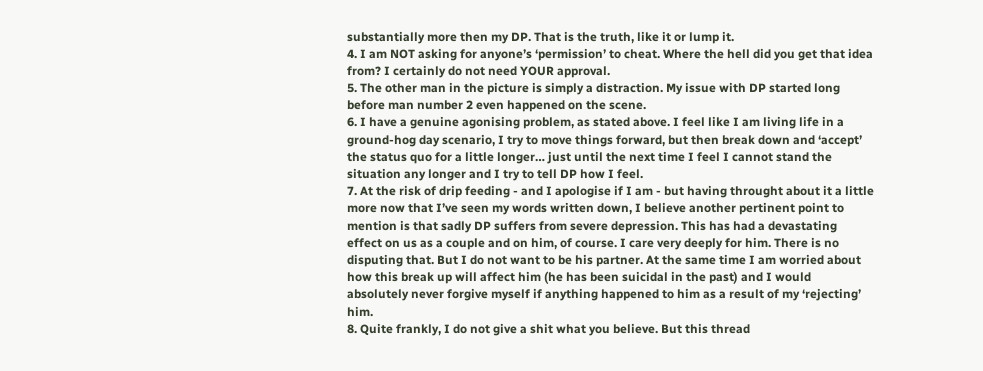substantially more then my DP. That is the truth, like it or lump it.
4. I am NOT asking for anyone’s ‘permission’ to cheat. Where the hell did you get that idea from? I certainly do not need YOUR approval.
5. The other man in the picture is simply a distraction. My issue with DP started long before man number 2 even happened on the scene.
6. I have a genuine agonising problem, as stated above. I feel like I am living life in a ground-hog day scenario, I try to move things forward, but then break down and ‘accept’ the status quo for a little longer… just until the next time I feel I cannot stand the situation any longer and I try to tell DP how I feel.
7. At the risk of drip feeding - and I apologise if I am - but having throught about it a little more now that I’ve seen my words written down, I believe another pertinent point to mention is that sadly DP suffers from severe depression. This has had a devastating effect on us as a couple and on him, of course. I care very deeply for him. There is no disputing that. But I do not want to be his partner. At the same time I am worried about how this break up will affect him (he has been suicidal in the past) and I would absolutely never forgive myself if anything happened to him as a result of my ‘rejecting’ him.
8. Quite frankly, I do not give a shit what you believe. But this thread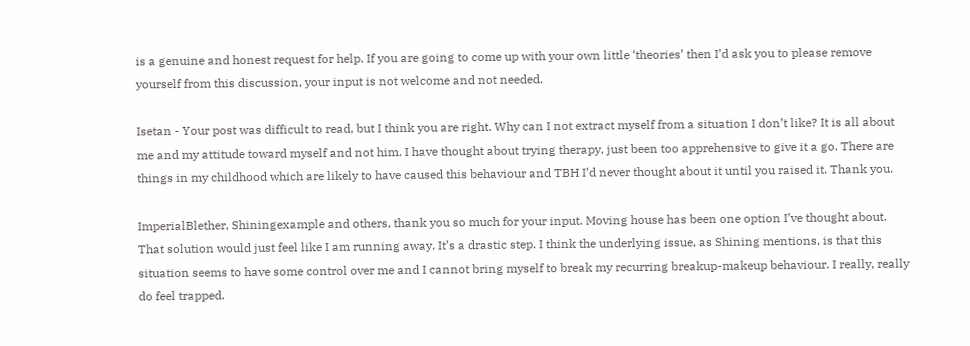is a genuine and honest request for help. If you are going to come up with your own little ‘theories’ then I’d ask you to please remove yourself from this discussion, your input is not welcome and not needed.

Isetan - Your post was difficult to read, but I think you are right. Why can I not extract myself from a situation I don’t like? It is all about me and my attitude toward myself and not him. I have thought about trying therapy, just been too apprehensive to give it a go. There are things in my childhood which are likely to have caused this behaviour and TBH I’d never thought about it until you raised it. Thank you.

ImperialBlether, Shiningexample and others, thank you so much for your input. Moving house has been one option I’ve thought about. That solution would just feel like I am running away. It’s a drastic step. I think the underlying issue, as Shining mentions, is that this situation seems to have some control over me and I cannot bring myself to break my recurring breakup-makeup behaviour. I really, really do feel trapped.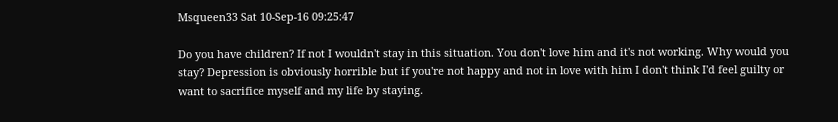Msqueen33 Sat 10-Sep-16 09:25:47

Do you have children? If not I wouldn't stay in this situation. You don't love him and it's not working. Why would you stay? Depression is obviously horrible but if you're not happy and not in love with him I don't think I'd feel guilty or want to sacrifice myself and my life by staying.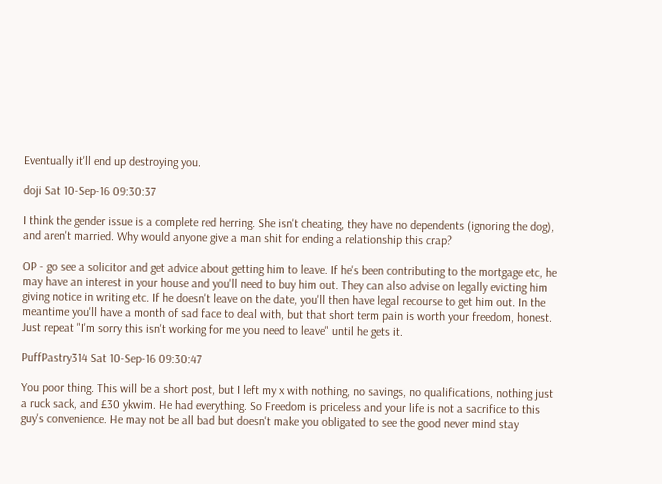Eventually it'll end up destroying you.

doji Sat 10-Sep-16 09:30:37

I think the gender issue is a complete red herring. She isn't cheating, they have no dependents (ignoring the dog), and aren't married. Why would anyone give a man shit for ending a relationship this crap?

OP - go see a solicitor and get advice about getting him to leave. If he's been contributing to the mortgage etc, he may have an interest in your house and you'll need to buy him out. They can also advise on legally evicting him giving notice in writing etc. If he doesn't leave on the date, you'll then have legal recourse to get him out. In the meantime you'll have a month of sad face to deal with, but that short term pain is worth your freedom, honest. Just repeat "I'm sorry this isn't working for me you need to leave" until he gets it.

PuffPastry314 Sat 10-Sep-16 09:30:47

You poor thing. This will be a short post, but I left my x with nothing, no savings, no qualifications, nothing just a ruck sack, and £30 ykwim. He had everything. So Freedom is priceless and your life is not a sacrifice to this guy's convenience. He may not be all bad but doesn't make you obligated to see the good never mind stay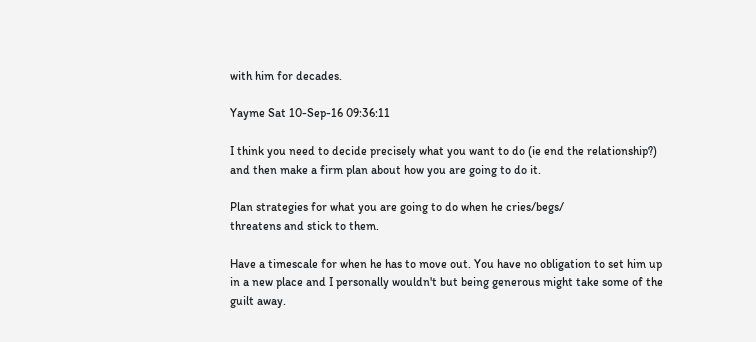with him for decades.

Yayme Sat 10-Sep-16 09:36:11

I think you need to decide precisely what you want to do (ie end the relationship?) and then make a firm plan about how you are going to do it.

Plan strategies for what you are going to do when he cries/begs/
threatens and stick to them.

Have a timescale for when he has to move out. You have no obligation to set him up in a new place and I personally wouldn't but being generous might take some of the guilt away.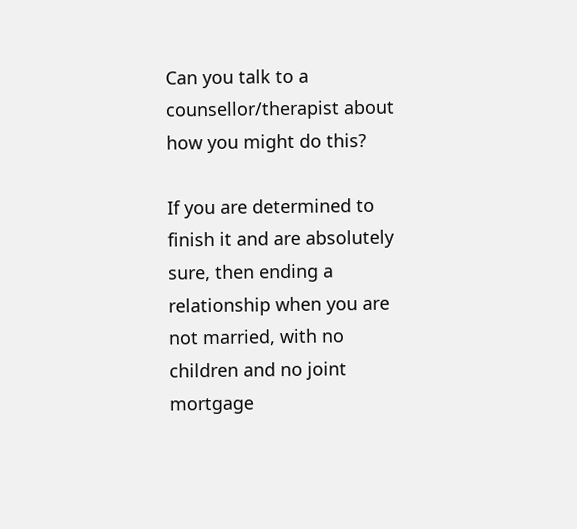Can you talk to a counsellor/therapist about how you might do this?

If you are determined to finish it and are absolutely sure, then ending a relationship when you are not married, with no children and no joint mortgage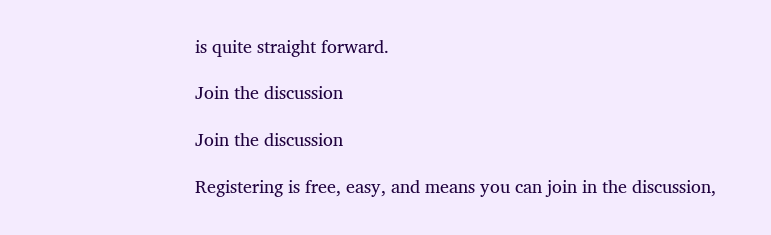is quite straight forward.

Join the discussion

Join the discussion

Registering is free, easy, and means you can join in the discussion,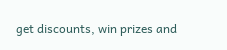get discounts, win prizes and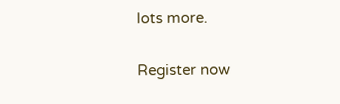lots more.

Register now